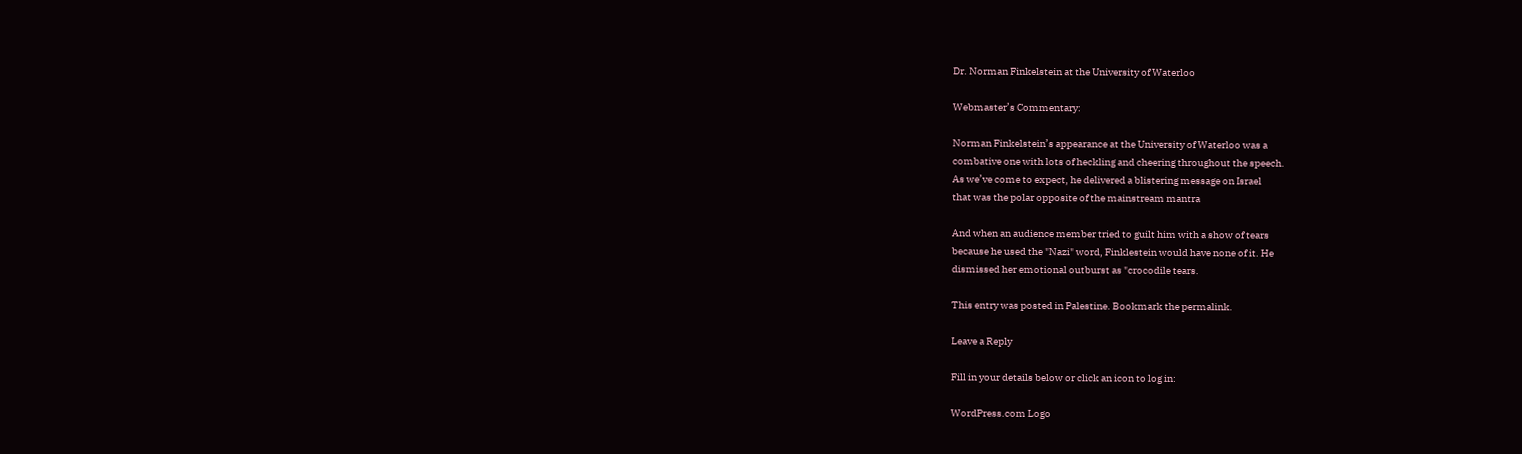Dr. Norman Finkelstein at the University of Waterloo

Webmaster’s Commentary:

Norman Finkelstein’s appearance at the University of Waterloo was a
combative one with lots of heckling and cheering throughout the speech.
As we’ve come to expect, he delivered a blistering message on Israel
that was the polar opposite of the mainstream mantra

And when an audience member tried to guilt him with a show of tears
because he used the "Nazi" word, Finklestein would have none of it. He
dismissed her emotional outburst as "crocodile tears.

This entry was posted in Palestine. Bookmark the permalink.

Leave a Reply

Fill in your details below or click an icon to log in:

WordPress.com Logo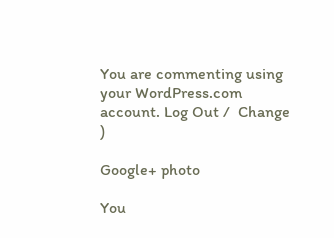You are commenting using your WordPress.com account. Log Out /  Change )

Google+ photo

You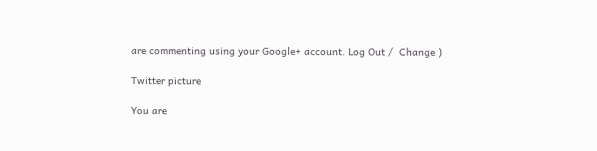are commenting using your Google+ account. Log Out /  Change )

Twitter picture

You are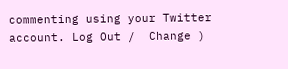commenting using your Twitter account. Log Out /  Change )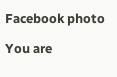Facebook photo

You are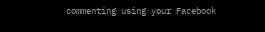commenting using your Facebook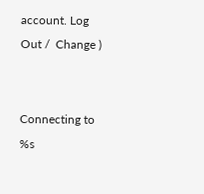account. Log Out /  Change )


Connecting to %s